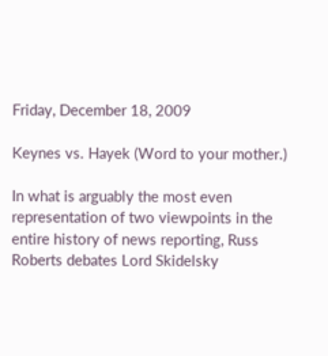Friday, December 18, 2009

Keynes vs. Hayek (Word to your mother.)

In what is arguably the most even representation of two viewpoints in the entire history of news reporting, Russ Roberts debates Lord Skidelsky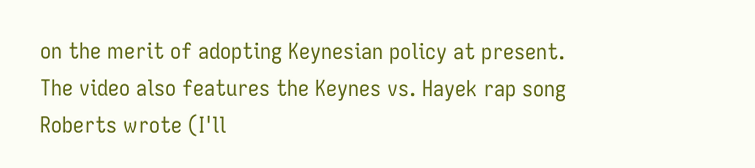on the merit of adopting Keynesian policy at present. The video also features the Keynes vs. Hayek rap song Roberts wrote (I'll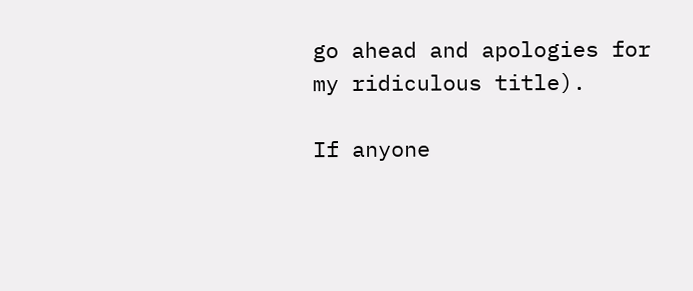go ahead and apologies for my ridiculous title).

If anyone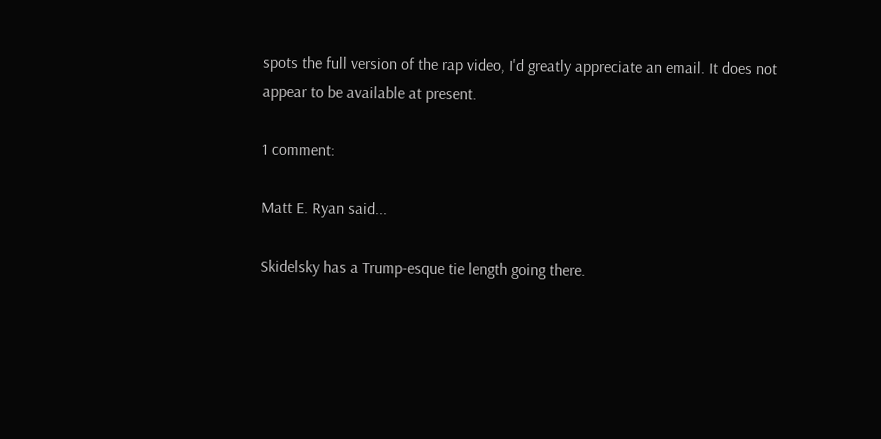spots the full version of the rap video, I'd greatly appreciate an email. It does not appear to be available at present.

1 comment:

Matt E. Ryan said...

Skidelsky has a Trump-esque tie length going there.